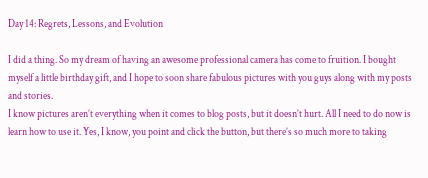Day 14: Regrets, Lessons, and Evolution

I did a thing. So my dream of having an awesome professional camera has come to fruition. I bought myself a little birthday gift, and I hope to soon share fabulous pictures with you guys along with my posts and stories.
I know pictures aren’t everything when it comes to blog posts, but it doesn’t hurt. All I need to do now is learn how to use it. Yes, I know, you point and click the button, but there’s so much more to taking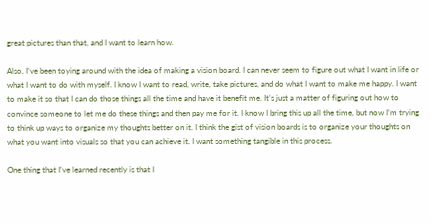great pictures than that, and I want to learn how.

Also, I’ve been toying around with the idea of making a vision board. I can never seem to figure out what I want in life or what I want to do with myself. I know I want to read, write, take pictures, and do what I want to make me happy. I want to make it so that I can do those things all the time and have it benefit me. It’s just a matter of figuring out how to convince someone to let me do these things and then pay me for it. I know I bring this up all the time, but now I’m trying to think up ways to organize my thoughts better on it. I think the gist of vision boards is to organize your thoughts on what you want into visuals so that you can achieve it. I want something tangible in this process.

One thing that I’ve learned recently is that I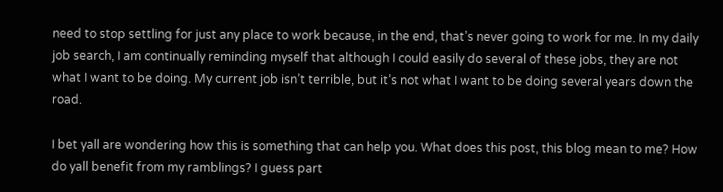need to stop settling for just any place to work because, in the end, that’s never going to work for me. In my daily job search, I am continually reminding myself that although I could easily do several of these jobs, they are not what I want to be doing. My current job isn’t terrible, but it’s not what I want to be doing several years down the road.

I bet yall are wondering how this is something that can help you. What does this post, this blog mean to me? How do yall benefit from my ramblings? I guess part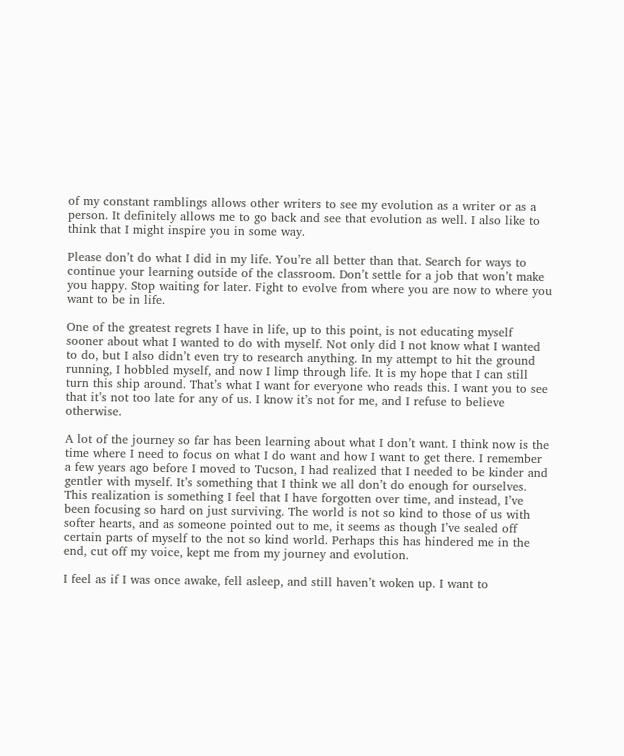of my constant ramblings allows other writers to see my evolution as a writer or as a person. It definitely allows me to go back and see that evolution as well. I also like to think that I might inspire you in some way.

Please don’t do what I did in my life. You’re all better than that. Search for ways to continue your learning outside of the classroom. Don’t settle for a job that won’t make you happy. Stop waiting for later. Fight to evolve from where you are now to where you want to be in life.

One of the greatest regrets I have in life, up to this point, is not educating myself sooner about what I wanted to do with myself. Not only did I not know what I wanted to do, but I also didn’t even try to research anything. In my attempt to hit the ground running, I hobbled myself, and now I limp through life. It is my hope that I can still turn this ship around. That’s what I want for everyone who reads this. I want you to see that it’s not too late for any of us. I know it’s not for me, and I refuse to believe otherwise.

A lot of the journey so far has been learning about what I don’t want. I think now is the time where I need to focus on what I do want and how I want to get there. I remember a few years ago before I moved to Tucson, I had realized that I needed to be kinder and gentler with myself. It’s something that I think we all don’t do enough for ourselves. This realization is something I feel that I have forgotten over time, and instead, I’ve been focusing so hard on just surviving. The world is not so kind to those of us with softer hearts, and as someone pointed out to me, it seems as though I’ve sealed off certain parts of myself to the not so kind world. Perhaps this has hindered me in the end, cut off my voice, kept me from my journey and evolution.

I feel as if I was once awake, fell asleep, and still haven’t woken up. I want to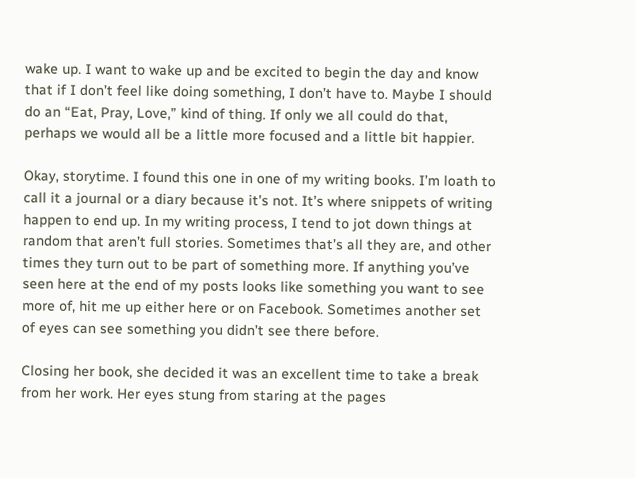wake up. I want to wake up and be excited to begin the day and know that if I don’t feel like doing something, I don’t have to. Maybe I should do an “Eat, Pray, Love,” kind of thing. If only we all could do that, perhaps we would all be a little more focused and a little bit happier.

Okay, storytime. I found this one in one of my writing books. I’m loath to call it a journal or a diary because it’s not. It’s where snippets of writing happen to end up. In my writing process, I tend to jot down things at random that aren’t full stories. Sometimes that’s all they are, and other times they turn out to be part of something more. If anything you’ve seen here at the end of my posts looks like something you want to see more of, hit me up either here or on Facebook. Sometimes another set of eyes can see something you didn’t see there before.

Closing her book, she decided it was an excellent time to take a break from her work. Her eyes stung from staring at the pages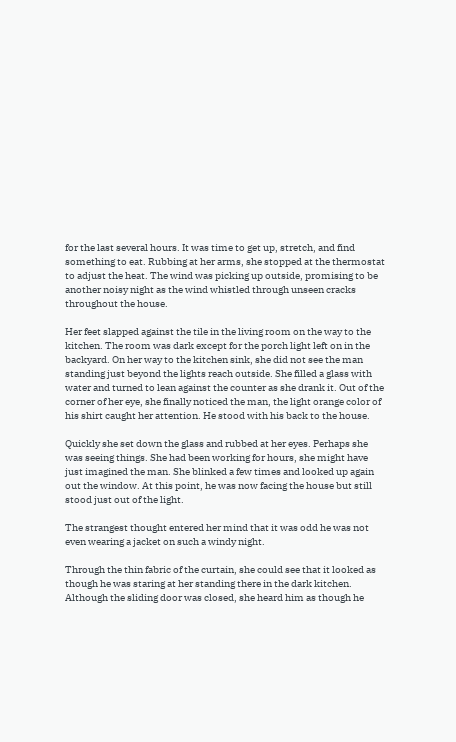for the last several hours. It was time to get up, stretch, and find something to eat. Rubbing at her arms, she stopped at the thermostat to adjust the heat. The wind was picking up outside, promising to be another noisy night as the wind whistled through unseen cracks throughout the house.

Her feet slapped against the tile in the living room on the way to the kitchen. The room was dark except for the porch light left on in the backyard. On her way to the kitchen sink, she did not see the man standing just beyond the lights reach outside. She filled a glass with water and turned to lean against the counter as she drank it. Out of the corner of her eye, she finally noticed the man, the light orange color of his shirt caught her attention. He stood with his back to the house.

Quickly she set down the glass and rubbed at her eyes. Perhaps she was seeing things. She had been working for hours, she might have just imagined the man. She blinked a few times and looked up again out the window. At this point, he was now facing the house but still stood just out of the light.

The strangest thought entered her mind that it was odd he was not even wearing a jacket on such a windy night.

Through the thin fabric of the curtain, she could see that it looked as though he was staring at her standing there in the dark kitchen. Although the sliding door was closed, she heard him as though he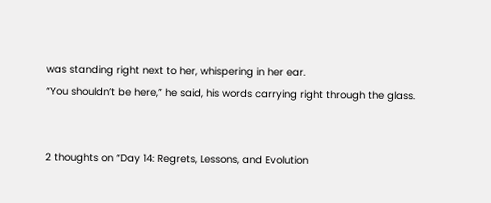was standing right next to her, whispering in her ear.
“You shouldn’t be here,” he said, his words carrying right through the glass.


2 thoughts on “Day 14: Regrets, Lessons, and Evolution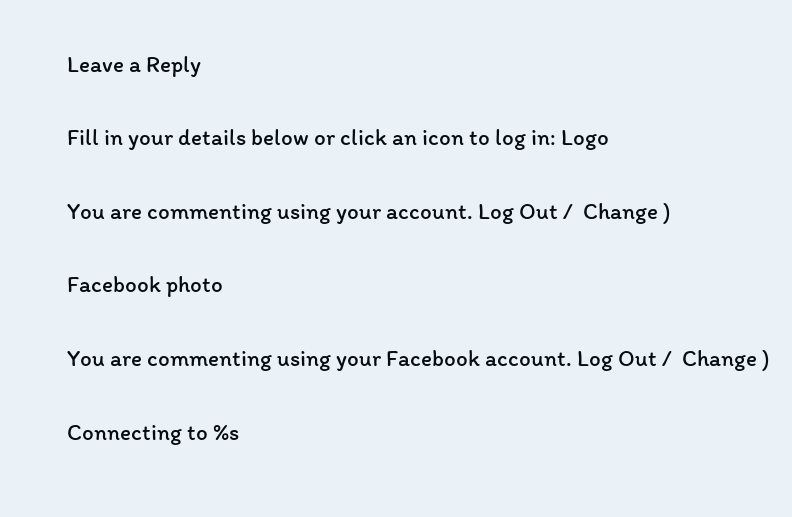Leave a Reply

Fill in your details below or click an icon to log in: Logo

You are commenting using your account. Log Out /  Change )

Facebook photo

You are commenting using your Facebook account. Log Out /  Change )

Connecting to %s